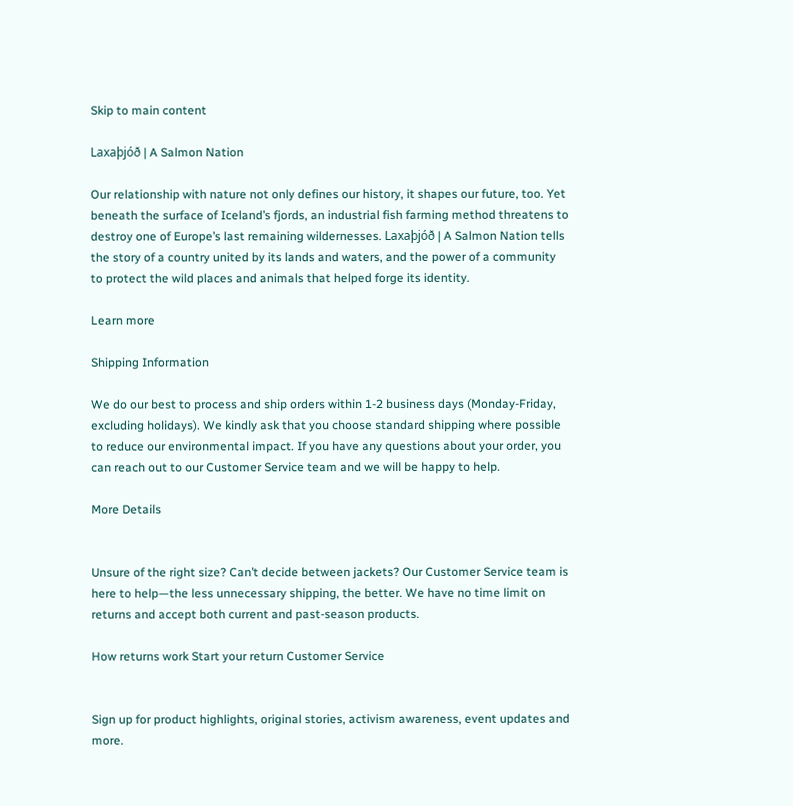Skip to main content

Laxaþjóð | A Salmon Nation

Our relationship with nature not only defines our history, it shapes our future, too. Yet beneath the surface of Iceland’s fjords, an industrial fish farming method threatens to destroy one of Europe’s last remaining wildernesses. Laxaþjóð | A Salmon Nation tells the story of a country united by its lands and waters, and the power of a community to protect the wild places and animals that helped forge its identity.

Learn more

Shipping Information

We do our best to process and ship orders within 1-2 business days (Monday-Friday, excluding holidays). We kindly ask that you choose standard shipping where possible to reduce our environmental impact. If you have any questions about your order, you can reach out to our Customer Service team and we will be happy to help.

More Details


Unsure of the right size? Can’t decide between jackets? Our Customer Service team is here to help—the less unnecessary shipping, the better. We have no time limit on returns and accept both current and past-season products.

How returns work Start your return Customer Service


Sign up for product highlights, original stories, activism awareness, event updates and more.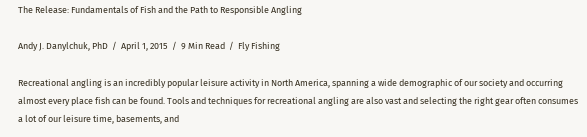The Release: Fundamentals of Fish and the Path to Responsible Angling

Andy J. Danylchuk, PhD  /  April 1, 2015  /  9 Min Read  /  Fly Fishing

Recreational angling is an incredibly popular leisure activity in North America, spanning a wide demographic of our society and occurring almost every place fish can be found. Tools and techniques for recreational angling are also vast and selecting the right gear often consumes a lot of our leisure time, basements, and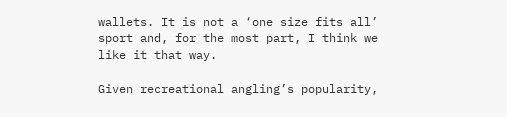wallets. It is not a ‘one size fits all’ sport and, for the most part, I think we like it that way.

Given recreational angling’s popularity,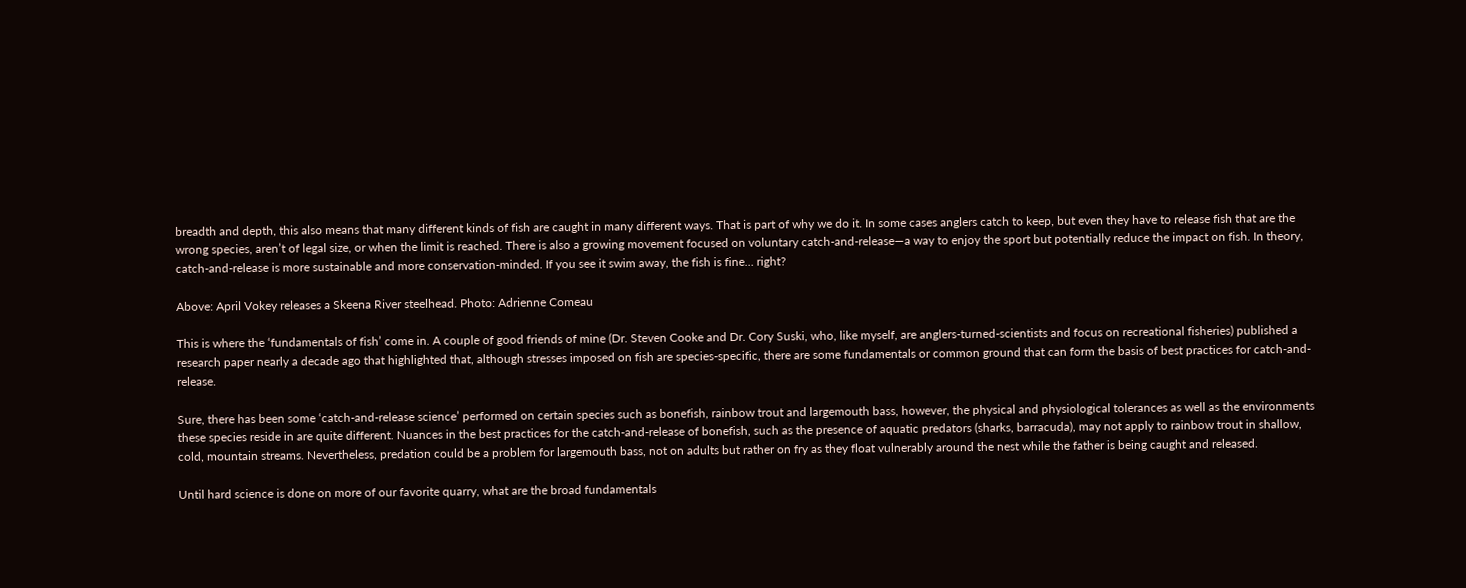breadth and depth, this also means that many different kinds of fish are caught in many different ways. That is part of why we do it. In some cases anglers catch to keep, but even they have to release fish that are the wrong species, aren’t of legal size, or when the limit is reached. There is also a growing movement focused on voluntary catch-and-release—a way to enjoy the sport but potentially reduce the impact on fish. In theory, catch-and-release is more sustainable and more conservation-minded. If you see it swim away, the fish is fine… right?

Above: April Vokey releases a Skeena River steelhead. Photo: Adrienne Comeau

This is where the ‘fundamentals of fish’ come in. A couple of good friends of mine (Dr. Steven Cooke and Dr. Cory Suski, who, like myself, are anglers-turned-scientists and focus on recreational fisheries) published a research paper nearly a decade ago that highlighted that, although stresses imposed on fish are species-specific, there are some fundamentals or common ground that can form the basis of best practices for catch-and-release.

Sure, there has been some ‘catch-and-release science’ performed on certain species such as bonefish, rainbow trout and largemouth bass, however, the physical and physiological tolerances as well as the environments these species reside in are quite different. Nuances in the best practices for the catch-and-release of bonefish, such as the presence of aquatic predators (sharks, barracuda), may not apply to rainbow trout in shallow, cold, mountain streams. Nevertheless, predation could be a problem for largemouth bass, not on adults but rather on fry as they float vulnerably around the nest while the father is being caught and released.

Until hard science is done on more of our favorite quarry, what are the broad fundamentals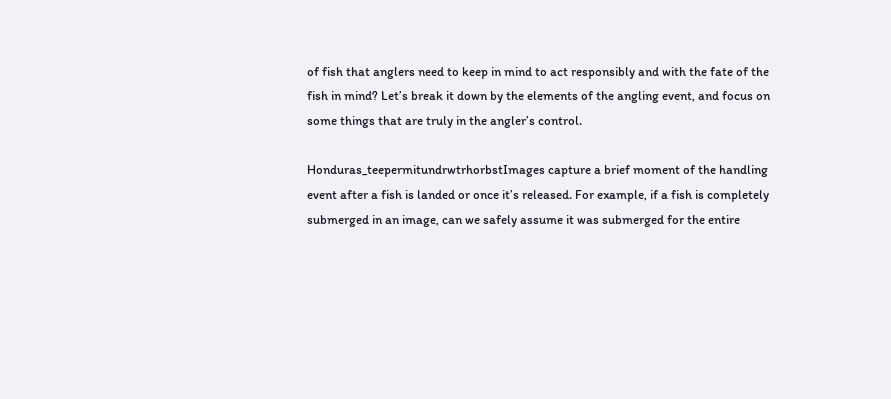of fish that anglers need to keep in mind to act responsibly and with the fate of the fish in mind? Let’s break it down by the elements of the angling event, and focus on some things that are truly in the angler’s control.

Honduras_teepermitundrwtrhorbstImages capture a brief moment of the handling event after a fish is landed or once it’s released. For example, if a fish is completely submerged in an image, can we safely assume it was submerged for the entire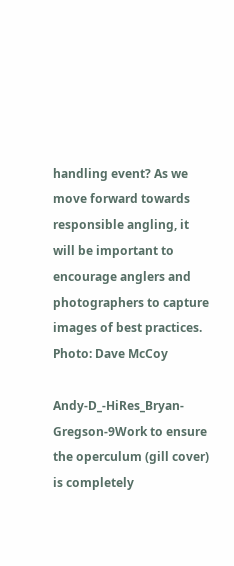handling event? As we move forward towards responsible angling, it will be important to encourage anglers and photographers to capture images of best practices. Photo: Dave McCoy

Andy-D_-HiRes_Bryan-Gregson-9Work to ensure the operculum (gill cover) is completely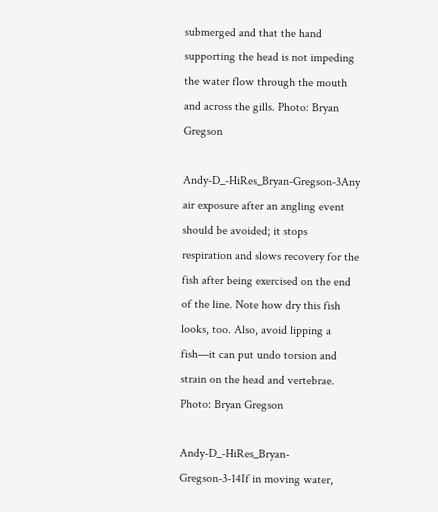submerged and that the hand supporting the head is not impeding the water flow through the mouth and across the gills. Photo: Bryan Gregson

Andy-D_-HiRes_Bryan-Gregson-3Any air exposure after an angling event should be avoided; it stops respiration and slows recovery for the fish after being exercised on the end of the line. Note how dry this fish looks, too. Also, avoid lipping a fish—it can put undo torsion and strain on the head and vertebrae. Photo: Bryan Gregson

Andy-D_-HiRes_Bryan-Gregson-3-14If in moving water,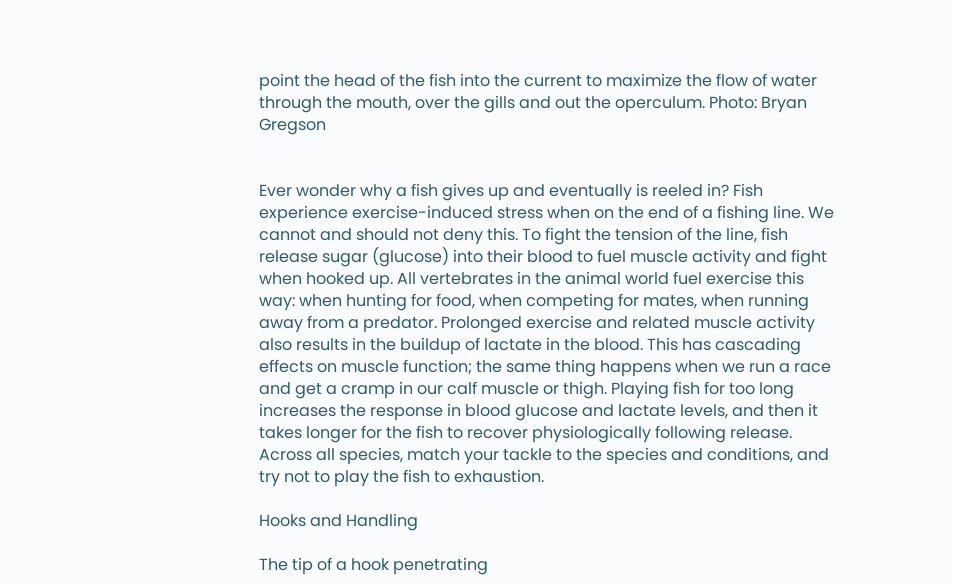point the head of the fish into the current to maximize the flow of water through the mouth, over the gills and out the operculum. Photo: Bryan Gregson


Ever wonder why a fish gives up and eventually is reeled in? Fish experience exercise-induced stress when on the end of a fishing line. We cannot and should not deny this. To fight the tension of the line, fish release sugar (glucose) into their blood to fuel muscle activity and fight when hooked up. All vertebrates in the animal world fuel exercise this way: when hunting for food, when competing for mates, when running away from a predator. Prolonged exercise and related muscle activity also results in the buildup of lactate in the blood. This has cascading effects on muscle function; the same thing happens when we run a race and get a cramp in our calf muscle or thigh. Playing fish for too long increases the response in blood glucose and lactate levels, and then it takes longer for the fish to recover physiologically following release. Across all species, match your tackle to the species and conditions, and try not to play the fish to exhaustion.

Hooks and Handling

The tip of a hook penetrating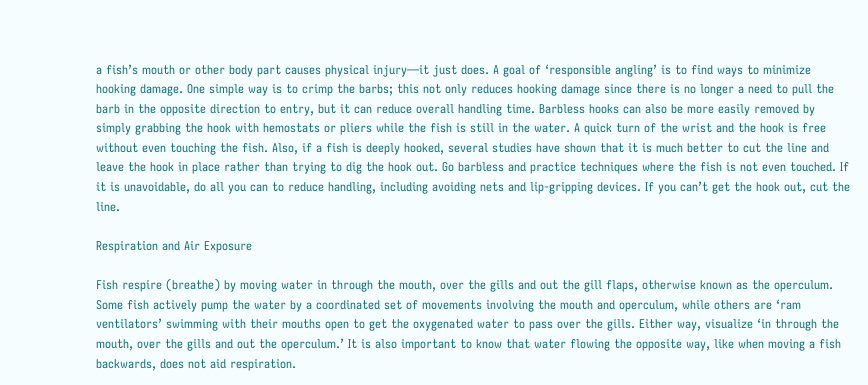a fish’s mouth or other body part causes physical injury—it just does. A goal of ‘responsible angling’ is to find ways to minimize hooking damage. One simple way is to crimp the barbs; this not only reduces hooking damage since there is no longer a need to pull the barb in the opposite direction to entry, but it can reduce overall handling time. Barbless hooks can also be more easily removed by simply grabbing the hook with hemostats or pliers while the fish is still in the water. A quick turn of the wrist and the hook is free without even touching the fish. Also, if a fish is deeply hooked, several studies have shown that it is much better to cut the line and leave the hook in place rather than trying to dig the hook out. Go barbless and practice techniques where the fish is not even touched. If it is unavoidable, do all you can to reduce handling, including avoiding nets and lip-gripping devices. If you can’t get the hook out, cut the line.

Respiration and Air Exposure

Fish respire (breathe) by moving water in through the mouth, over the gills and out the gill flaps, otherwise known as the operculum. Some fish actively pump the water by a coordinated set of movements involving the mouth and operculum, while others are ‘ram ventilators’ swimming with their mouths open to get the oxygenated water to pass over the gills. Either way, visualize ‘in through the mouth, over the gills and out the operculum.’ It is also important to know that water flowing the opposite way, like when moving a fish backwards, does not aid respiration.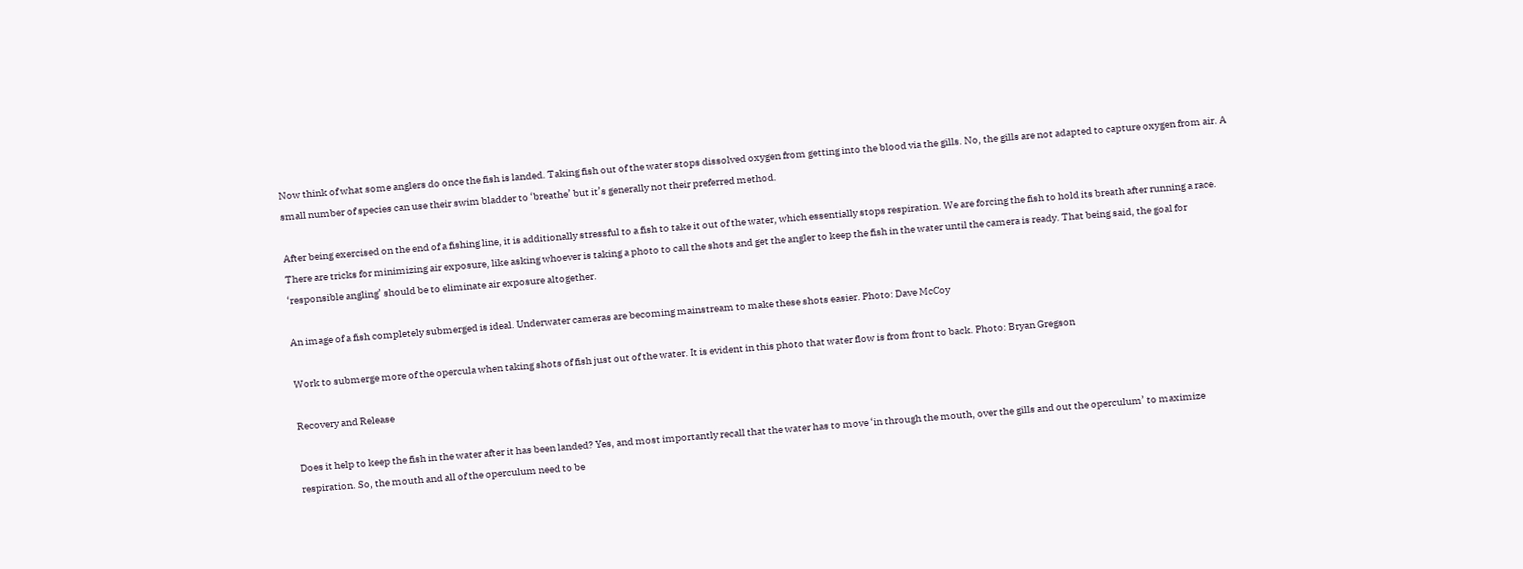Now think of what some anglers do once the fish is landed. Taking fish out of the water stops dissolved oxygen from getting into the blood via the gills. No, the gills are not adapted to capture oxygen from air. A small number of species can use their swim bladder to ‘breathe’ but it’s generally not their preferred method.

After being exercised on the end of a fishing line, it is additionally stressful to a fish to take it out of the water, which essentially stops respiration. We are forcing the fish to hold its breath after running a race. There are tricks for minimizing air exposure, like asking whoever is taking a photo to call the shots and get the angler to keep the fish in the water until the camera is ready. That being said, the goal for ‘responsible angling’ should be to eliminate air exposure altogether.

An image of a fish completely submerged is ideal. Underwater cameras are becoming mainstream to make these shots easier. Photo: Dave McCoy

Work to submerge more of the opercula when taking shots of fish just out of the water. It is evident in this photo that water flow is from front to back. Photo: Bryan Gregson

Recovery and Release

Does it help to keep the fish in the water after it has been landed? Yes, and most importantly recall that the water has to move ‘in through the mouth, over the gills and out the operculum’ to maximize respiration. So, the mouth and all of the operculum need to be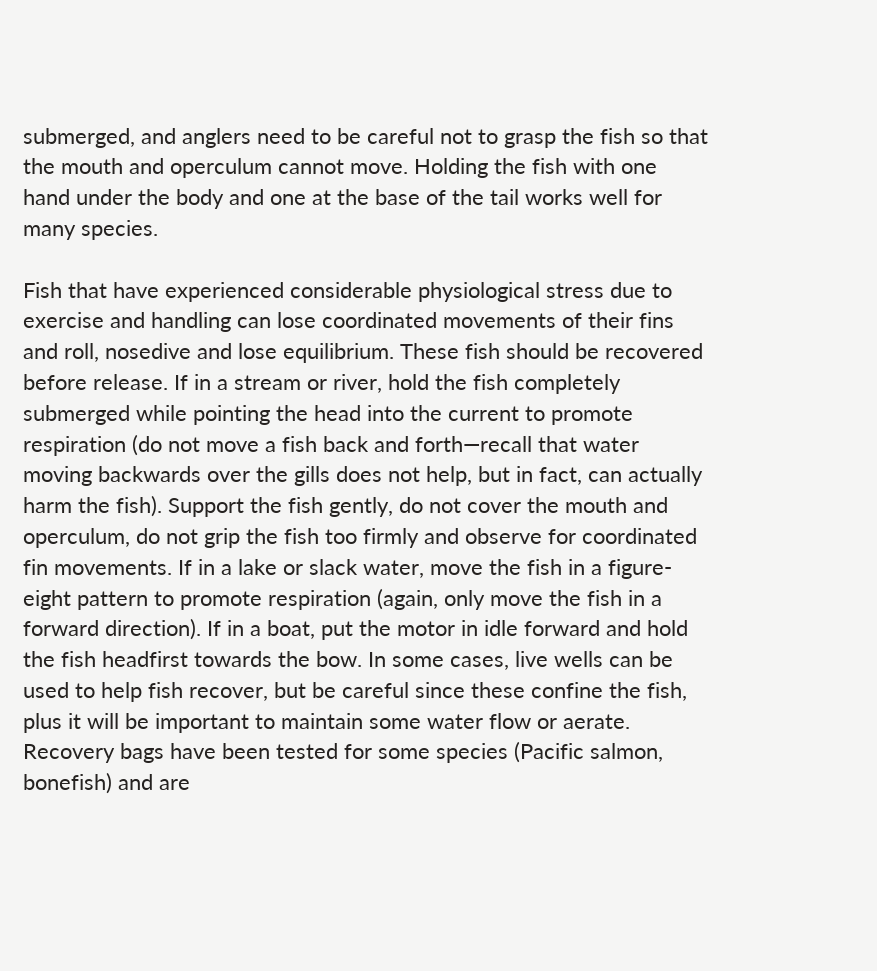submerged, and anglers need to be careful not to grasp the fish so that the mouth and operculum cannot move. Holding the fish with one hand under the body and one at the base of the tail works well for many species.

Fish that have experienced considerable physiological stress due to exercise and handling can lose coordinated movements of their fins and roll, nosedive and lose equilibrium. These fish should be recovered before release. If in a stream or river, hold the fish completely submerged while pointing the head into the current to promote respiration (do not move a fish back and forth—recall that water moving backwards over the gills does not help, but in fact, can actually harm the fish). Support the fish gently, do not cover the mouth and operculum, do not grip the fish too firmly and observe for coordinated fin movements. If in a lake or slack water, move the fish in a figure-eight pattern to promote respiration (again, only move the fish in a forward direction). If in a boat, put the motor in idle forward and hold the fish headfirst towards the bow. In some cases, live wells can be used to help fish recover, but be careful since these confine the fish, plus it will be important to maintain some water flow or aerate. Recovery bags have been tested for some species (Pacific salmon, bonefish) and are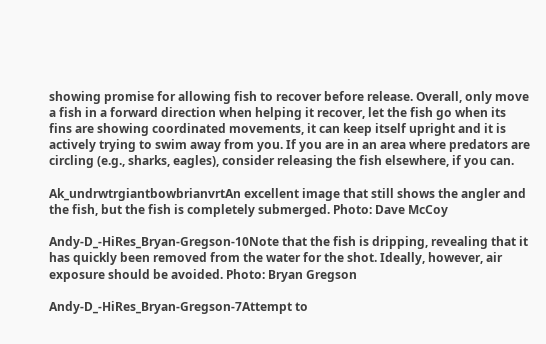showing promise for allowing fish to recover before release. Overall, only move a fish in a forward direction when helping it recover, let the fish go when its fins are showing coordinated movements, it can keep itself upright and it is actively trying to swim away from you. If you are in an area where predators are circling (e.g., sharks, eagles), consider releasing the fish elsewhere, if you can.

Ak_undrwtrgiantbowbrianvrtAn excellent image that still shows the angler and the fish, but the fish is completely submerged. Photo: Dave McCoy

Andy-D_-HiRes_Bryan-Gregson-10Note that the fish is dripping, revealing that it has quickly been removed from the water for the shot. Ideally, however, air exposure should be avoided. Photo: Bryan Gregson

Andy-D_-HiRes_Bryan-Gregson-7Attempt to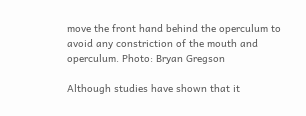move the front hand behind the operculum to avoid any constriction of the mouth and operculum. Photo: Bryan Gregson

Although studies have shown that it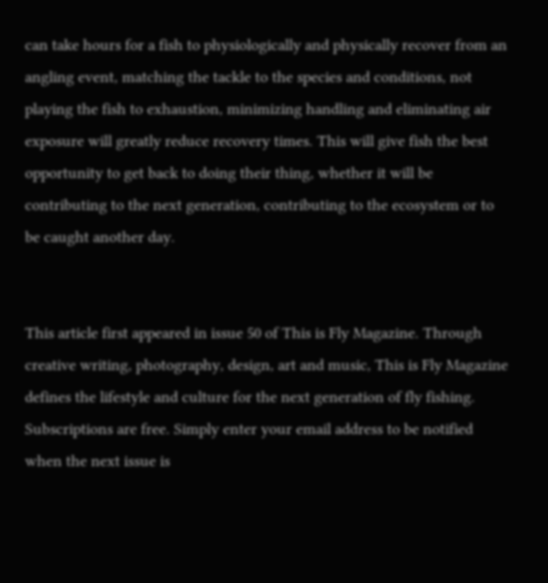can take hours for a fish to physiologically and physically recover from an angling event, matching the tackle to the species and conditions, not playing the fish to exhaustion, minimizing handling and eliminating air exposure will greatly reduce recovery times. This will give fish the best opportunity to get back to doing their thing, whether it will be contributing to the next generation, contributing to the ecosystem or to be caught another day.


This article first appeared in issue 50 of This is Fly Magazine. Through creative writing, photography, design, art and music, This is Fly Magazine defines the lifestyle and culture for the next generation of fly fishing. Subscriptions are free. Simply enter your email address to be notified when the next issue is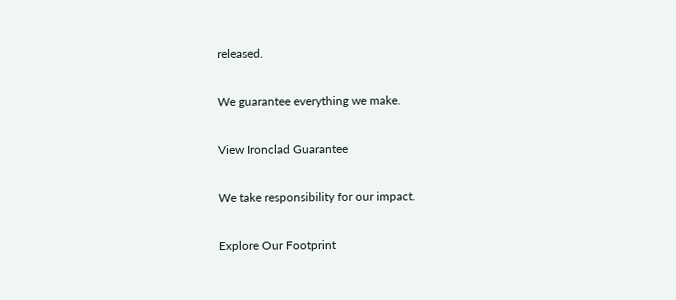released.

We guarantee everything we make.

View Ironclad Guarantee

We take responsibility for our impact.

Explore Our Footprint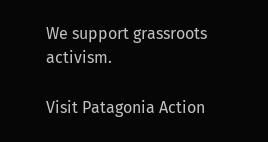We support grassroots activism.

Visit Patagonia Action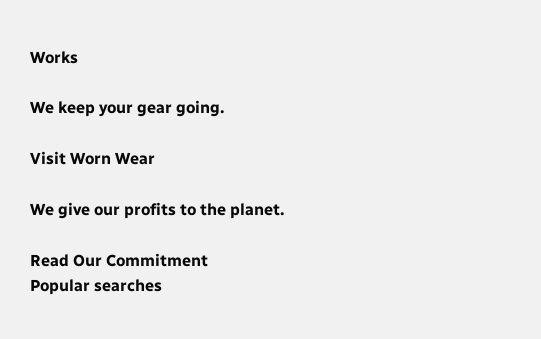Works

We keep your gear going.

Visit Worn Wear

We give our profits to the planet.

Read Our Commitment
Popular searches